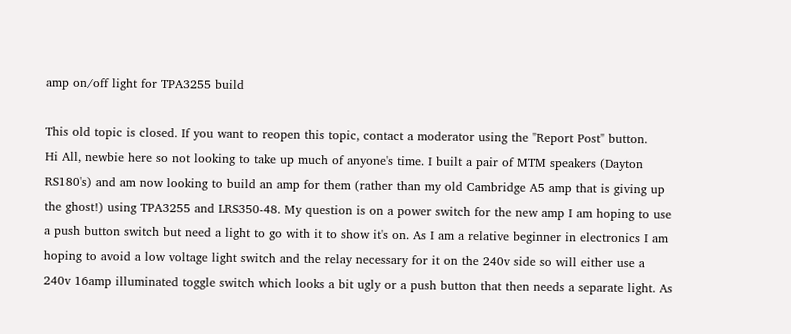amp on/off light for TPA3255 build

This old topic is closed. If you want to reopen this topic, contact a moderator using the "Report Post" button.
Hi All, newbie here so not looking to take up much of anyone's time. I built a pair of MTM speakers (Dayton RS180's) and am now looking to build an amp for them (rather than my old Cambridge A5 amp that is giving up the ghost!) using TPA3255 and LRS350-48. My question is on a power switch for the new amp I am hoping to use a push button switch but need a light to go with it to show it's on. As I am a relative beginner in electronics I am hoping to avoid a low voltage light switch and the relay necessary for it on the 240v side so will either use a 240v 16amp illuminated toggle switch which looks a bit ugly or a push button that then needs a separate light. As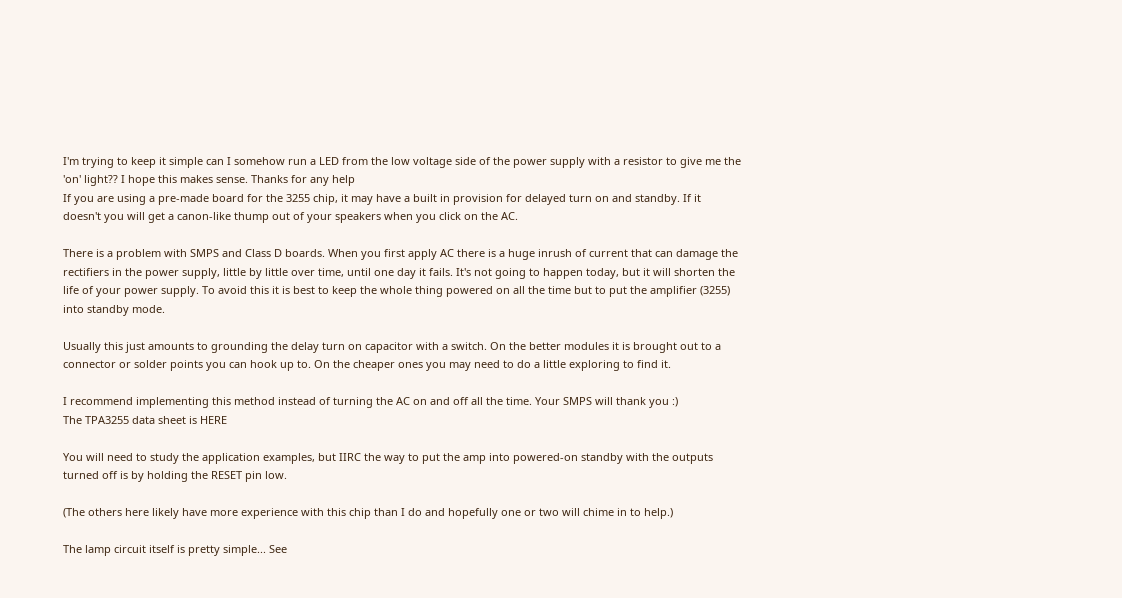I'm trying to keep it simple can I somehow run a LED from the low voltage side of the power supply with a resistor to give me the 'on' light?? I hope this makes sense. Thanks for any help
If you are using a pre-made board for the 3255 chip, it may have a built in provision for delayed turn on and standby. If it doesn't you will get a canon-like thump out of your speakers when you click on the AC.

There is a problem with SMPS and Class D boards. When you first apply AC there is a huge inrush of current that can damage the rectifiers in the power supply, little by little over time, until one day it fails. It's not going to happen today, but it will shorten the life of your power supply. To avoid this it is best to keep the whole thing powered on all the time but to put the amplifier (3255) into standby mode.

Usually this just amounts to grounding the delay turn on capacitor with a switch. On the better modules it is brought out to a connector or solder points you can hook up to. On the cheaper ones you may need to do a little exploring to find it.

I recommend implementing this method instead of turning the AC on and off all the time. Your SMPS will thank you :)
The TPA3255 data sheet is HERE

You will need to study the application examples, but IIRC the way to put the amp into powered-on standby with the outputs turned off is by holding the RESET pin low.

(The others here likely have more experience with this chip than I do and hopefully one or two will chime in to help.)

The lamp circuit itself is pretty simple... See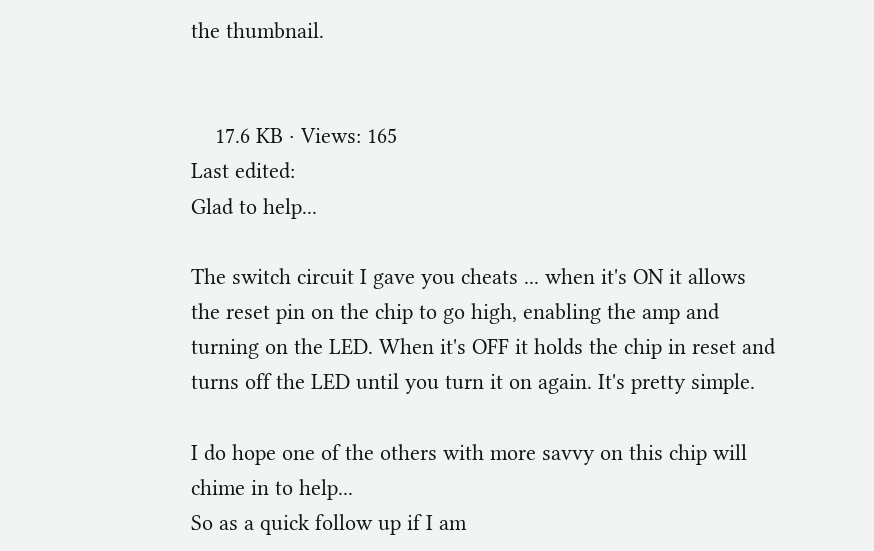the thumbnail.


    17.6 KB · Views: 165
Last edited:
Glad to help...

The switch circuit I gave you cheats ... when it's ON it allows the reset pin on the chip to go high, enabling the amp and turning on the LED. When it's OFF it holds the chip in reset and turns off the LED until you turn it on again. It's pretty simple.

I do hope one of the others with more savvy on this chip will chime in to help...
So as a quick follow up if I am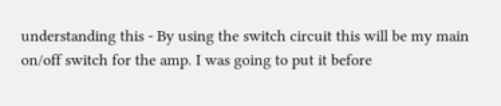understanding this - By using the switch circuit this will be my main on/off switch for the amp. I was going to put it before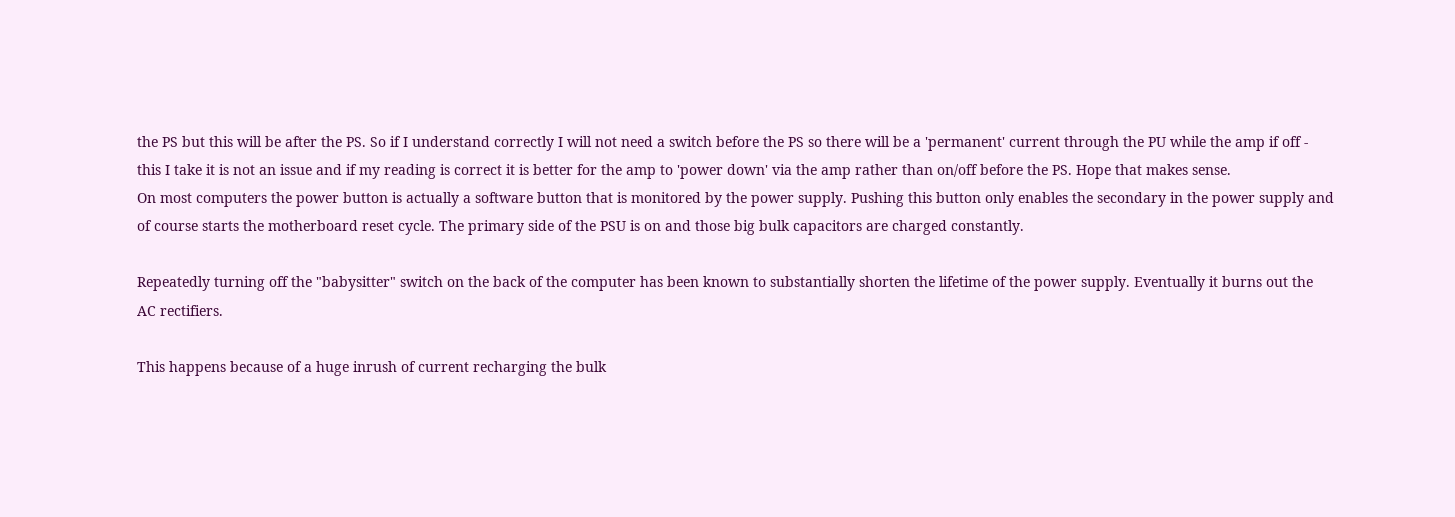the PS but this will be after the PS. So if I understand correctly I will not need a switch before the PS so there will be a 'permanent' current through the PU while the amp if off - this I take it is not an issue and if my reading is correct it is better for the amp to 'power down' via the amp rather than on/off before the PS. Hope that makes sense.
On most computers the power button is actually a software button that is monitored by the power supply. Pushing this button only enables the secondary in the power supply and of course starts the motherboard reset cycle. The primary side of the PSU is on and those big bulk capacitors are charged constantly.

Repeatedly turning off the "babysitter" switch on the back of the computer has been known to substantially shorten the lifetime of the power supply. Eventually it burns out the AC rectifiers.

This happens because of a huge inrush of current recharging the bulk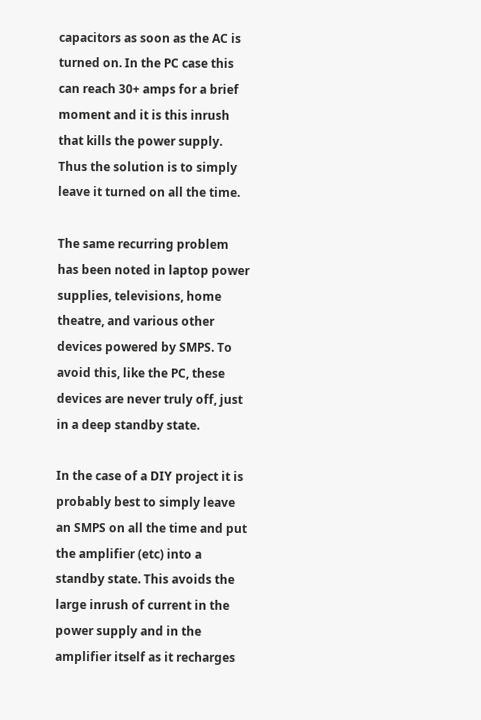capacitors as soon as the AC is turned on. In the PC case this can reach 30+ amps for a brief moment and it is this inrush that kills the power supply. Thus the solution is to simply leave it turned on all the time.

The same recurring problem has been noted in laptop power supplies, televisions, home theatre, and various other devices powered by SMPS. To avoid this, like the PC, these devices are never truly off, just in a deep standby state.

In the case of a DIY project it is probably best to simply leave an SMPS on all the time and put the amplifier (etc) into a standby state. This avoids the large inrush of current in the power supply and in the amplifier itself as it recharges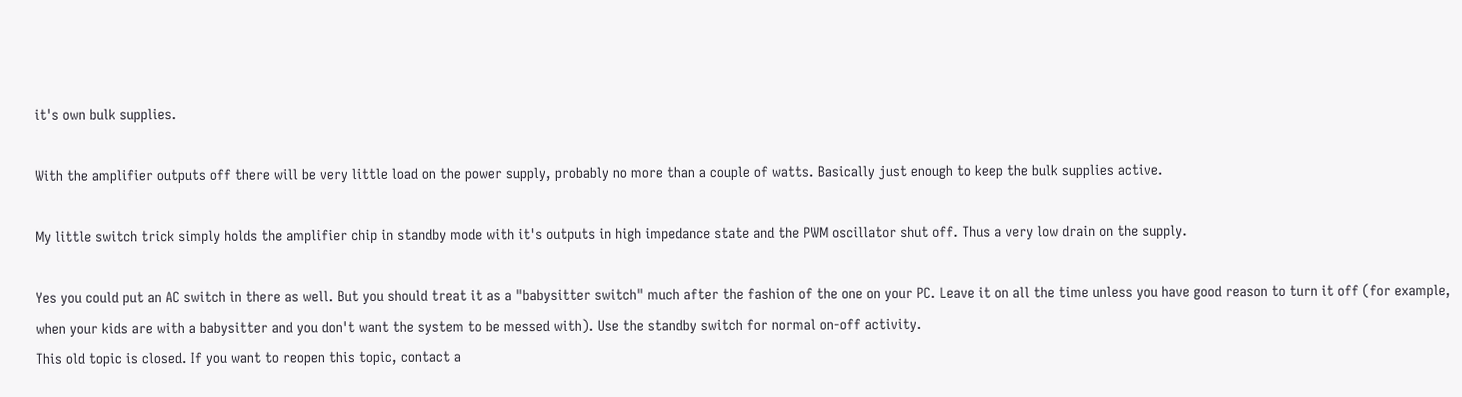it's own bulk supplies.

With the amplifier outputs off there will be very little load on the power supply, probably no more than a couple of watts. Basically just enough to keep the bulk supplies active.

My little switch trick simply holds the amplifier chip in standby mode with it's outputs in high impedance state and the PWM oscillator shut off. Thus a very low drain on the supply.

Yes you could put an AC switch in there as well. But you should treat it as a "babysitter switch" much after the fashion of the one on your PC. Leave it on all the time unless you have good reason to turn it off (for example, when your kids are with a babysitter and you don't want the system to be messed with). Use the standby switch for normal on-off activity.
This old topic is closed. If you want to reopen this topic, contact a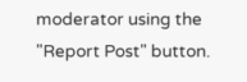moderator using the "Report Post" button.